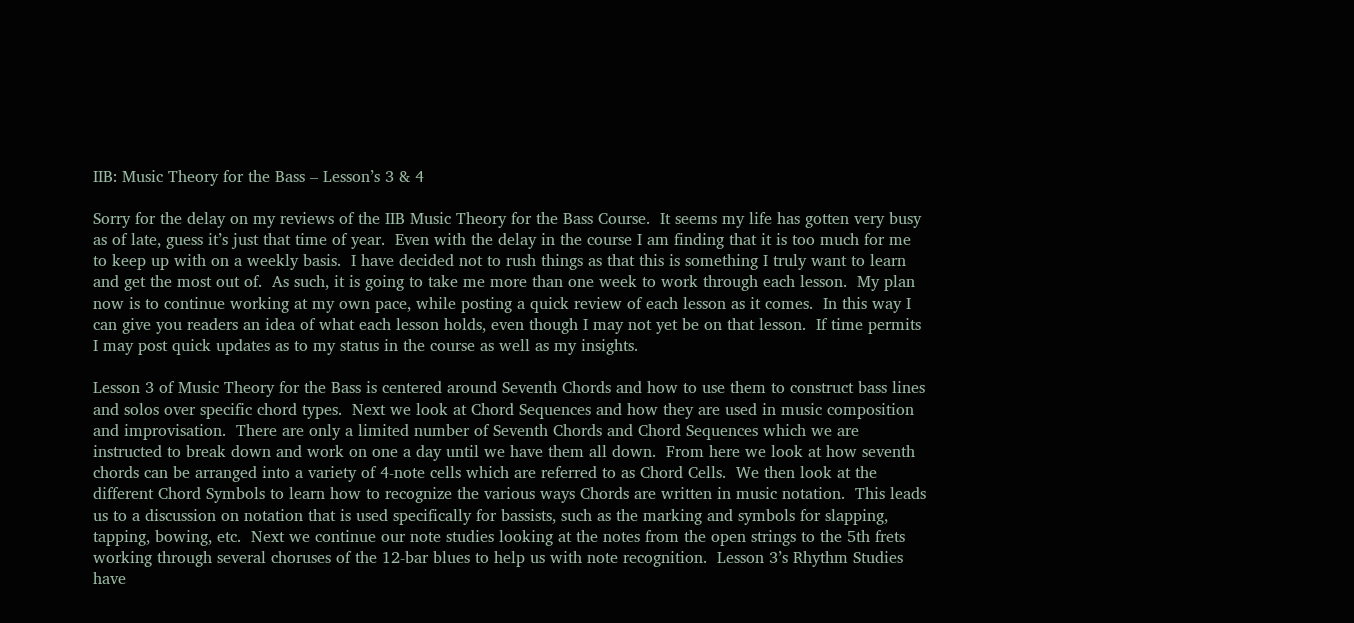IIB: Music Theory for the Bass – Lesson’s 3 & 4

Sorry for the delay on my reviews of the IIB Music Theory for the Bass Course.  It seems my life has gotten very busy as of late, guess it’s just that time of year.  Even with the delay in the course I am finding that it is too much for me to keep up with on a weekly basis.  I have decided not to rush things as that this is something I truly want to learn and get the most out of.  As such, it is going to take me more than one week to work through each lesson.  My plan now is to continue working at my own pace, while posting a quick review of each lesson as it comes.  In this way I can give you readers an idea of what each lesson holds, even though I may not yet be on that lesson.  If time permits I may post quick updates as to my status in the course as well as my insights.

Lesson 3 of Music Theory for the Bass is centered around Seventh Chords and how to use them to construct bass lines and solos over specific chord types.  Next we look at Chord Sequences and how they are used in music composition and improvisation.  There are only a limited number of Seventh Chords and Chord Sequences which we are instructed to break down and work on one a day until we have them all down.  From here we look at how seventh chords can be arranged into a variety of 4-note cells which are referred to as Chord Cells.  We then look at the different Chord Symbols to learn how to recognize the various ways Chords are written in music notation.  This leads us to a discussion on notation that is used specifically for bassists, such as the marking and symbols for slapping, tapping, bowing, etc.  Next we continue our note studies looking at the notes from the open strings to the 5th frets working through several choruses of the 12-bar blues to help us with note recognition.  Lesson 3’s Rhythm Studies have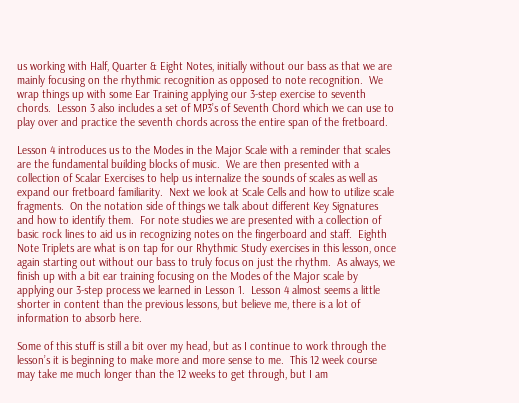us working with Half, Quarter & Eight Notes, initially without our bass as that we are mainly focusing on the rhythmic recognition as opposed to note recognition.  We wrap things up with some Ear Training applying our 3-step exercise to seventh chords.  Lesson 3 also includes a set of MP3’s of Seventh Chord which we can use to play over and practice the seventh chords across the entire span of the fretboard.

Lesson 4 introduces us to the Modes in the Major Scale with a reminder that scales are the fundamental building blocks of music.  We are then presented with a collection of Scalar Exercises to help us internalize the sounds of scales as well as expand our fretboard familiarity.  Next we look at Scale Cells and how to utilize scale fragments.  On the notation side of things we talk about different Key Signatures and how to identify them.  For note studies we are presented with a collection of basic rock lines to aid us in recognizing notes on the fingerboard and staff.  Eighth Note Triplets are what is on tap for our Rhythmic Study exercises in this lesson, once again starting out without our bass to truly focus on just the rhythm.  As always, we finish up with a bit ear training focusing on the Modes of the Major scale by applying our 3-step process we learned in Lesson 1.  Lesson 4 almost seems a little shorter in content than the previous lessons, but believe me, there is a lot of information to absorb here.

Some of this stuff is still a bit over my head, but as I continue to work through the lesson’s it is beginning to make more and more sense to me.  This 12 week course may take me much longer than the 12 weeks to get through, but I am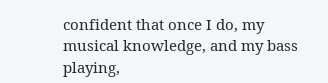confident that once I do, my musical knowledge, and my bass playing,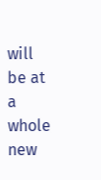will be at a whole new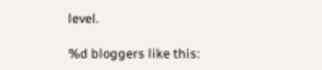level.

%d bloggers like this: